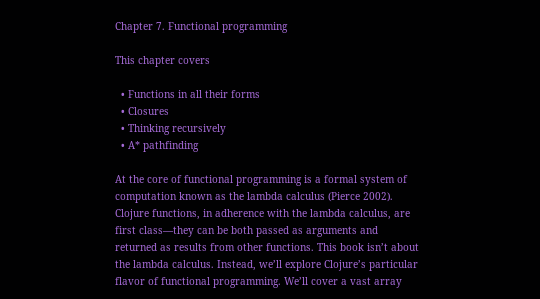Chapter 7. Functional programming

This chapter covers

  • Functions in all their forms
  • Closures
  • Thinking recursively
  • A* pathfinding

At the core of functional programming is a formal system of computation known as the lambda calculus (Pierce 2002). Clojure functions, in adherence with the lambda calculus, are first class—they can be both passed as arguments and returned as results from other functions. This book isn’t about the lambda calculus. Instead, we’ll explore Clojure’s particular flavor of functional programming. We’ll cover a vast array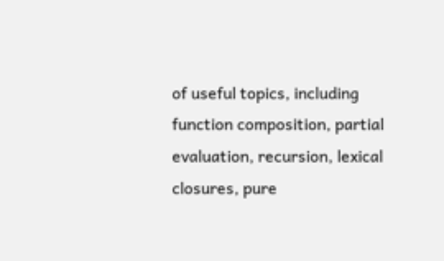of useful topics, including function composition, partial evaluation, recursion, lexical closures, pure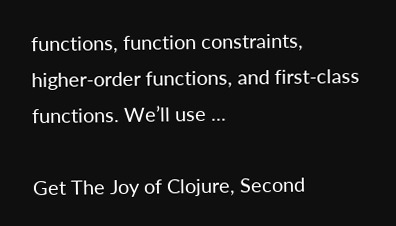functions, function constraints, higher-order functions, and first-class functions. We’ll use ...

Get The Joy of Clojure, Second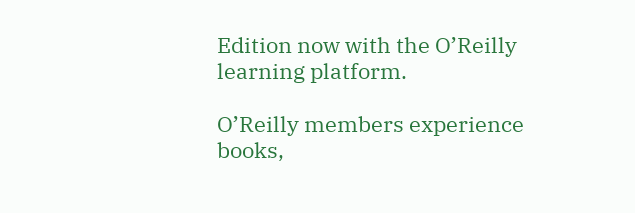Edition now with the O’Reilly learning platform.

O’Reilly members experience books,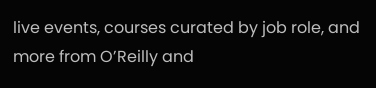live events, courses curated by job role, and more from O’Reilly and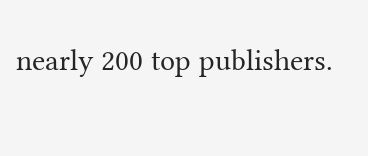nearly 200 top publishers.